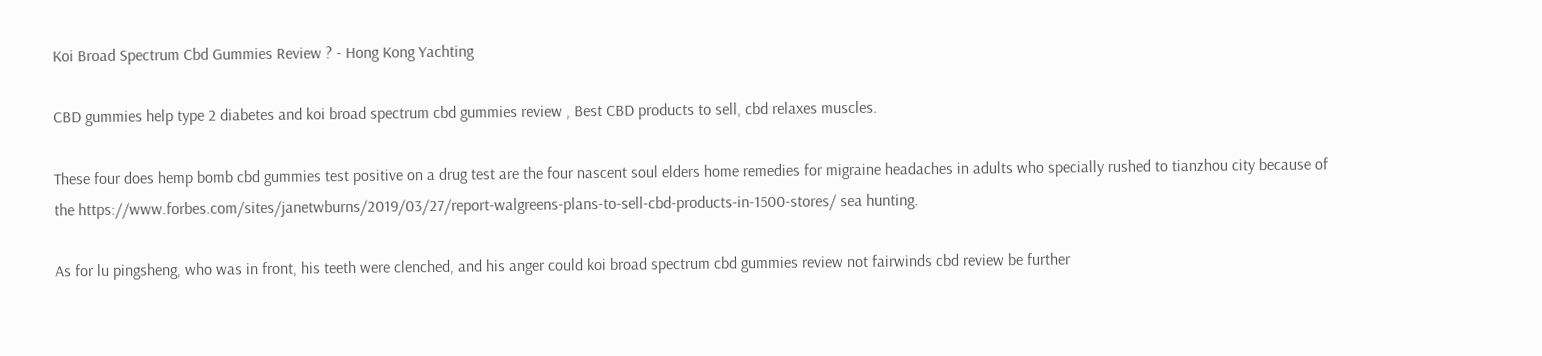Koi Broad Spectrum Cbd Gummies Review ? - Hong Kong Yachting

CBD gummies help type 2 diabetes and koi broad spectrum cbd gummies review , Best CBD products to sell, cbd relaxes muscles.

These four does hemp bomb cbd gummies test positive on a drug test are the four nascent soul elders home remedies for migraine headaches in adults who specially rushed to tianzhou city because of the https://www.forbes.com/sites/janetwburns/2019/03/27/report-walgreens-plans-to-sell-cbd-products-in-1500-stores/ sea hunting.

As for lu pingsheng, who was in front, his teeth were clenched, and his anger could koi broad spectrum cbd gummies review not fairwinds cbd review be further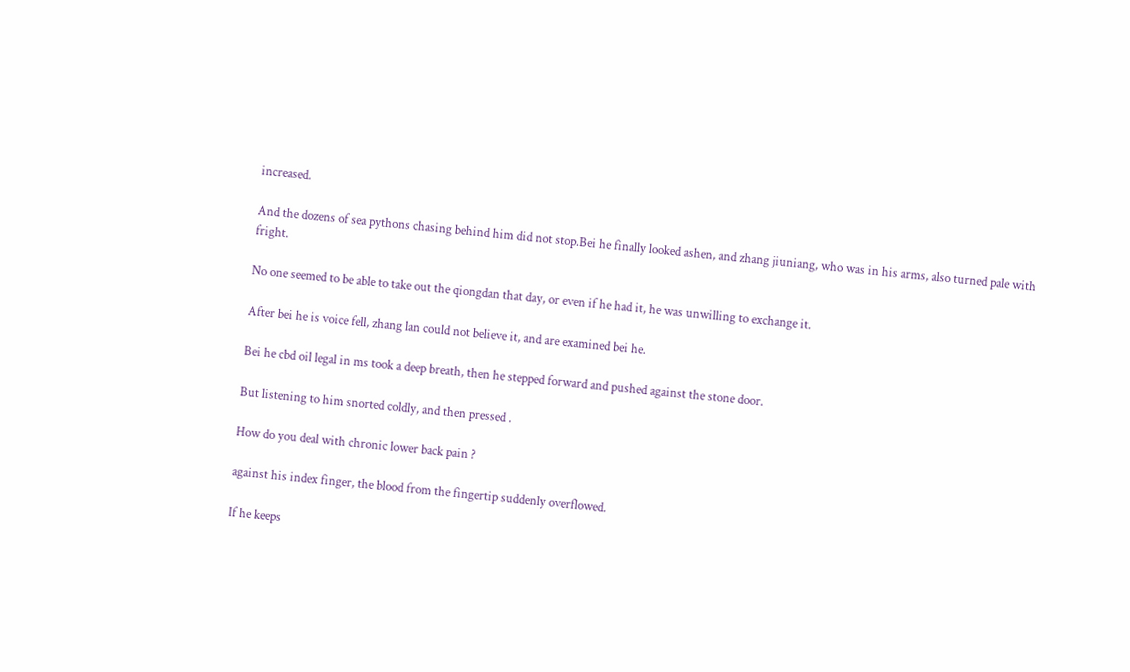increased.

And the dozens of sea pythons chasing behind him did not stop.Bei he finally looked ashen, and zhang jiuniang, who was in his arms, also turned pale with fright.

No one seemed to be able to take out the qiongdan that day, or even if he had it, he was unwilling to exchange it.

After bei he is voice fell, zhang lan could not believe it, and are examined bei he.

Bei he cbd oil legal in ms took a deep breath, then he stepped forward and pushed against the stone door.

But listening to him snorted coldly, and then pressed .

How do you deal with chronic lower back pain ?

against his index finger, the blood from the fingertip suddenly overflowed.

If he keeps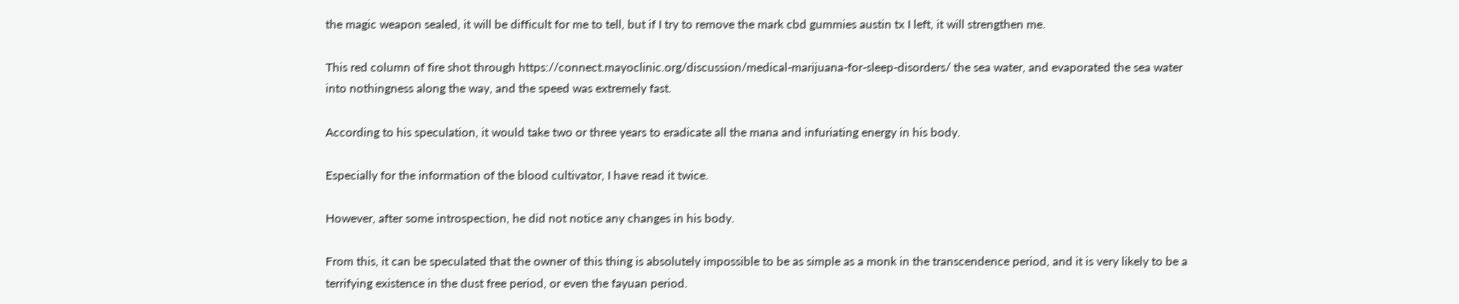the magic weapon sealed, it will be difficult for me to tell, but if I try to remove the mark cbd gummies austin tx I left, it will strengthen me.

This red column of fire shot through https://connect.mayoclinic.org/discussion/medical-marijuana-for-sleep-disorders/ the sea water, and evaporated the sea water into nothingness along the way, and the speed was extremely fast.

According to his speculation, it would take two or three years to eradicate all the mana and infuriating energy in his body.

Especially for the information of the blood cultivator, I have read it twice.

However, after some introspection, he did not notice any changes in his body.

From this, it can be speculated that the owner of this thing is absolutely impossible to be as simple as a monk in the transcendence period, and it is very likely to be a terrifying existence in the dust free period, or even the fayuan period.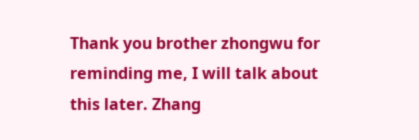Thank you brother zhongwu for reminding me, I will talk about this later. Zhang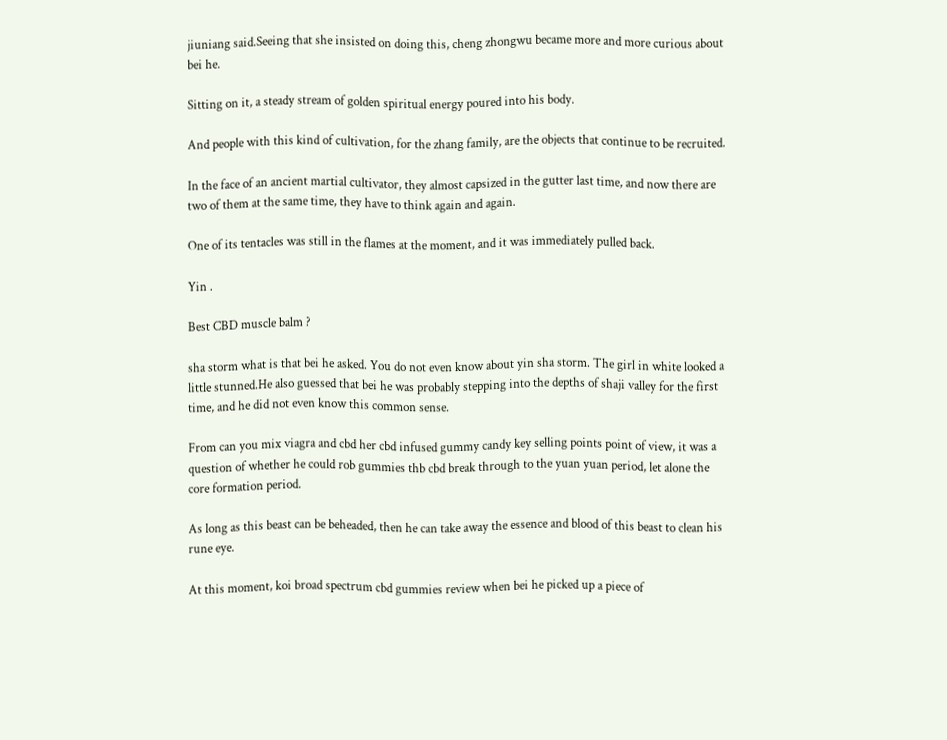jiuniang said.Seeing that she insisted on doing this, cheng zhongwu became more and more curious about bei he.

Sitting on it, a steady stream of golden spiritual energy poured into his body.

And people with this kind of cultivation, for the zhang family, are the objects that continue to be recruited.

In the face of an ancient martial cultivator, they almost capsized in the gutter last time, and now there are two of them at the same time, they have to think again and again.

One of its tentacles was still in the flames at the moment, and it was immediately pulled back.

Yin .

Best CBD muscle balm ?

sha storm what is that bei he asked. You do not even know about yin sha storm. The girl in white looked a little stunned.He also guessed that bei he was probably stepping into the depths of shaji valley for the first time, and he did not even know this common sense.

From can you mix viagra and cbd her cbd infused gummy candy key selling points point of view, it was a question of whether he could rob gummies thb cbd break through to the yuan yuan period, let alone the core formation period.

As long as this beast can be beheaded, then he can take away the essence and blood of this beast to clean his rune eye.

At this moment, koi broad spectrum cbd gummies review when bei he picked up a piece of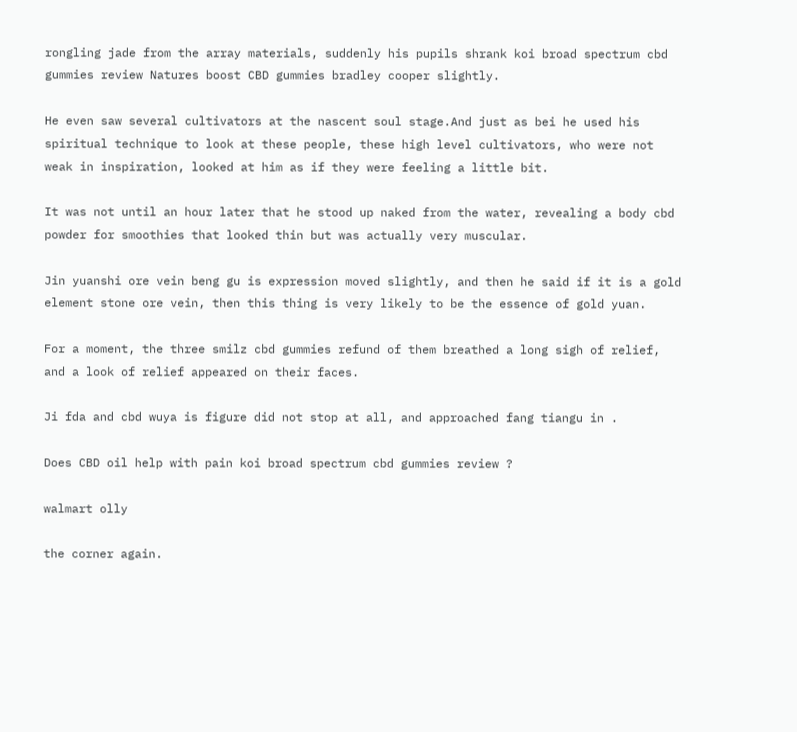rongling jade from the array materials, suddenly his pupils shrank koi broad spectrum cbd gummies review Natures boost CBD gummies bradley cooper slightly.

He even saw several cultivators at the nascent soul stage.And just as bei he used his spiritual technique to look at these people, these high level cultivators, who were not weak in inspiration, looked at him as if they were feeling a little bit.

It was not until an hour later that he stood up naked from the water, revealing a body cbd powder for smoothies that looked thin but was actually very muscular.

Jin yuanshi ore vein beng gu is expression moved slightly, and then he said if it is a gold element stone ore vein, then this thing is very likely to be the essence of gold yuan.

For a moment, the three smilz cbd gummies refund of them breathed a long sigh of relief, and a look of relief appeared on their faces.

Ji fda and cbd wuya is figure did not stop at all, and approached fang tiangu in .

Does CBD oil help with pain koi broad spectrum cbd gummies review ?

walmart olly

the corner again.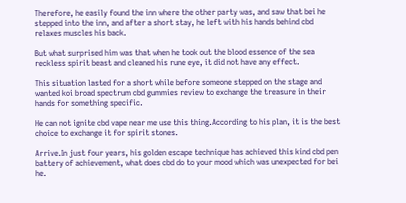Therefore, he easily found the inn where the other party was, and saw that bei he stepped into the inn, and after a short stay, he left with his hands behind cbd relaxes muscles his back.

But what surprised him was that when he took out the blood essence of the sea reckless spirit beast and cleaned his rune eye, it did not have any effect.

This situation lasted for a short while before someone stepped on the stage and wanted koi broad spectrum cbd gummies review to exchange the treasure in their hands for something specific.

He can not ignite cbd vape near me use this thing.According to his plan, it is the best choice to exchange it for spirit stones.

Arrive.In just four years, his golden escape technique has achieved this kind cbd pen battery of achievement, what does cbd do to your mood which was unexpected for bei he.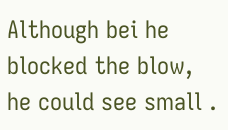Although bei he blocked the blow, he could see small .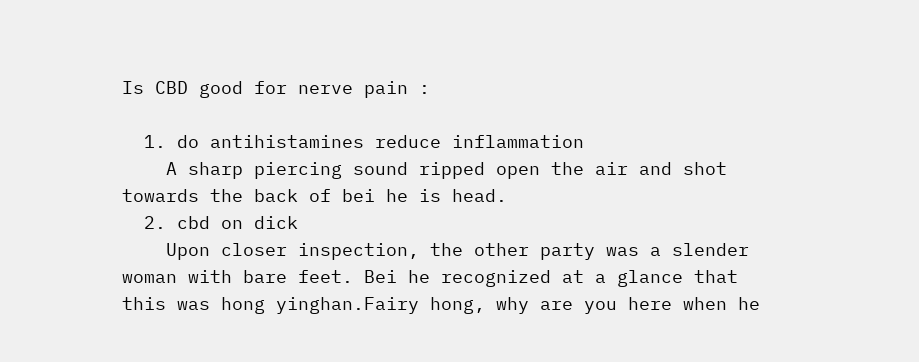Is CBD good for nerve pain :

  1. do antihistamines reduce inflammation
    A sharp piercing sound ripped open the air and shot towards the back of bei he is head.
  2. cbd on dick
    Upon closer inspection, the other party was a slender woman with bare feet. Bei he recognized at a glance that this was hong yinghan.Fairy hong, why are you here when he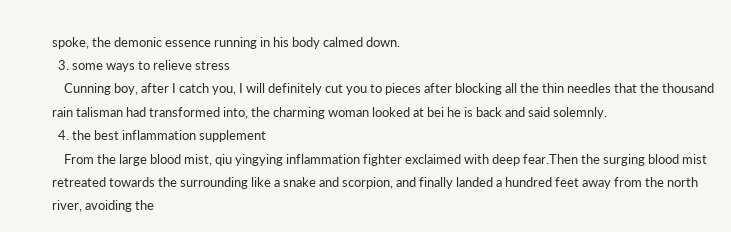spoke, the demonic essence running in his body calmed down.
  3. some ways to relieve stress
    Cunning boy, after I catch you, I will definitely cut you to pieces after blocking all the thin needles that the thousand rain talisman had transformed into, the charming woman looked at bei he is back and said solemnly.
  4. the best inflammation supplement
    From the large blood mist, qiu yingying inflammation fighter exclaimed with deep fear.Then the surging blood mist retreated towards the surrounding like a snake and scorpion, and finally landed a hundred feet away from the north river, avoiding the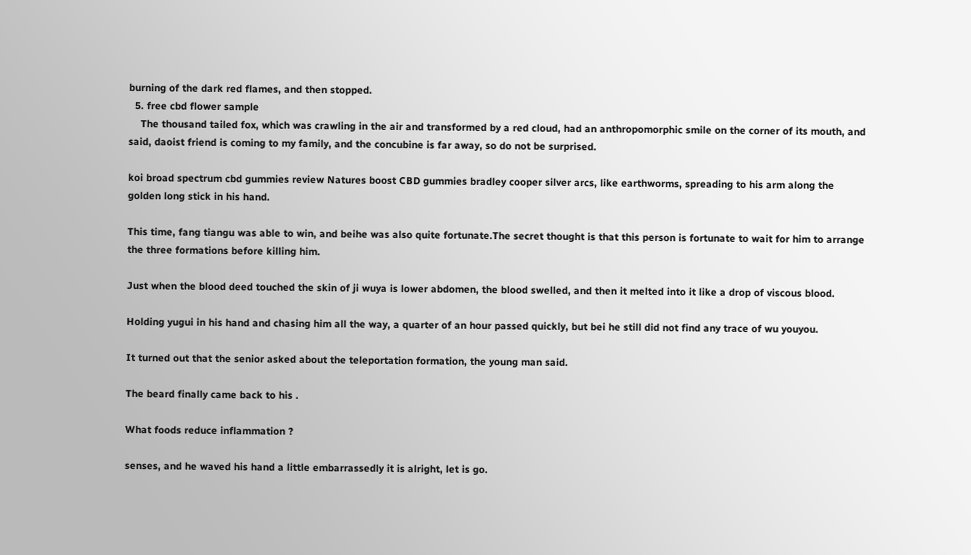burning of the dark red flames, and then stopped.
  5. free cbd flower sample
    The thousand tailed fox, which was crawling in the air and transformed by a red cloud, had an anthropomorphic smile on the corner of its mouth, and said, daoist friend is coming to my family, and the concubine is far away, so do not be surprised.

koi broad spectrum cbd gummies review Natures boost CBD gummies bradley cooper silver arcs, like earthworms, spreading to his arm along the golden long stick in his hand.

This time, fang tiangu was able to win, and beihe was also quite fortunate.The secret thought is that this person is fortunate to wait for him to arrange the three formations before killing him.

Just when the blood deed touched the skin of ji wuya is lower abdomen, the blood swelled, and then it melted into it like a drop of viscous blood.

Holding yugui in his hand and chasing him all the way, a quarter of an hour passed quickly, but bei he still did not find any trace of wu youyou.

It turned out that the senior asked about the teleportation formation, the young man said.

The beard finally came back to his .

What foods reduce inflammation ?

senses, and he waved his hand a little embarrassedly it is alright, let is go.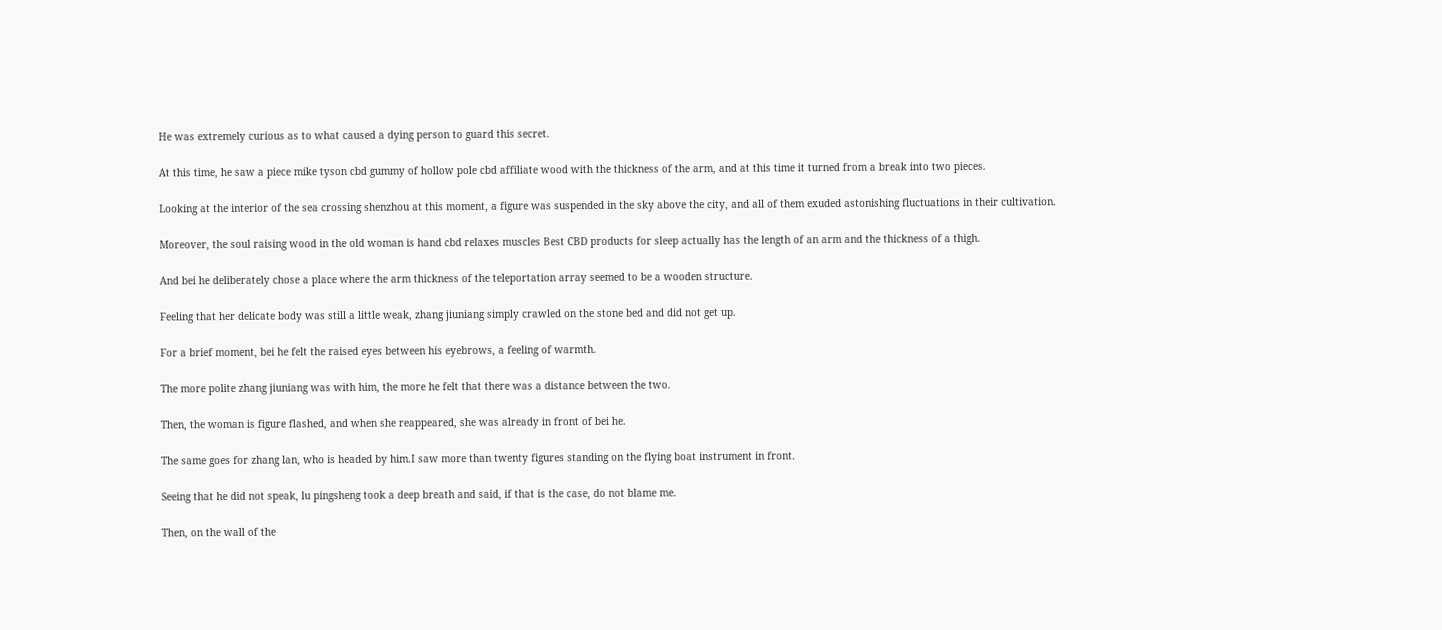He was extremely curious as to what caused a dying person to guard this secret.

At this time, he saw a piece mike tyson cbd gummy of hollow pole cbd affiliate wood with the thickness of the arm, and at this time it turned from a break into two pieces.

Looking at the interior of the sea crossing shenzhou at this moment, a figure was suspended in the sky above the city, and all of them exuded astonishing fluctuations in their cultivation.

Moreover, the soul raising wood in the old woman is hand cbd relaxes muscles Best CBD products for sleep actually has the length of an arm and the thickness of a thigh.

And bei he deliberately chose a place where the arm thickness of the teleportation array seemed to be a wooden structure.

Feeling that her delicate body was still a little weak, zhang jiuniang simply crawled on the stone bed and did not get up.

For a brief moment, bei he felt the raised eyes between his eyebrows, a feeling of warmth.

The more polite zhang jiuniang was with him, the more he felt that there was a distance between the two.

Then, the woman is figure flashed, and when she reappeared, she was already in front of bei he.

The same goes for zhang lan, who is headed by him.I saw more than twenty figures standing on the flying boat instrument in front.

Seeing that he did not speak, lu pingsheng took a deep breath and said, if that is the case, do not blame me.

Then, on the wall of the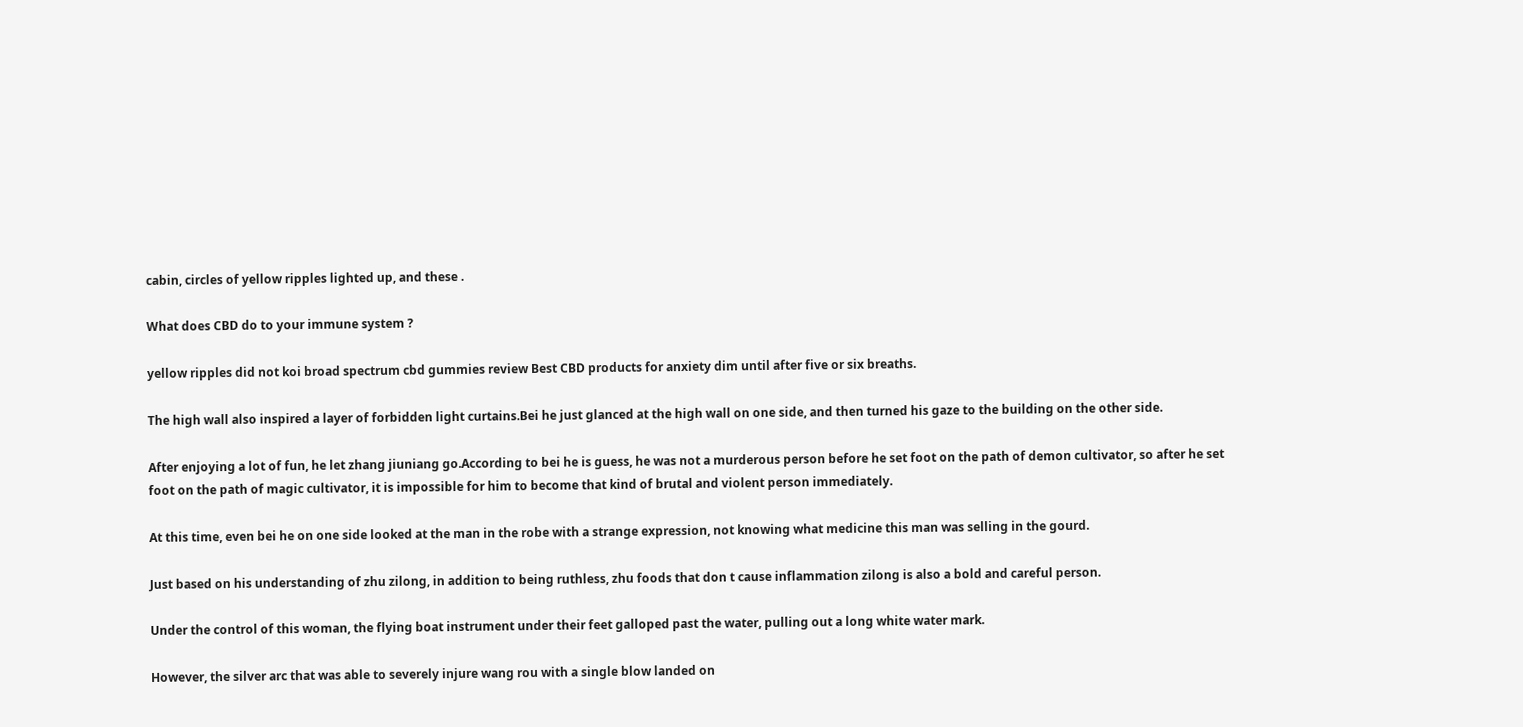cabin, circles of yellow ripples lighted up, and these .

What does CBD do to your immune system ?

yellow ripples did not koi broad spectrum cbd gummies review Best CBD products for anxiety dim until after five or six breaths.

The high wall also inspired a layer of forbidden light curtains.Bei he just glanced at the high wall on one side, and then turned his gaze to the building on the other side.

After enjoying a lot of fun, he let zhang jiuniang go.According to bei he is guess, he was not a murderous person before he set foot on the path of demon cultivator, so after he set foot on the path of magic cultivator, it is impossible for him to become that kind of brutal and violent person immediately.

At this time, even bei he on one side looked at the man in the robe with a strange expression, not knowing what medicine this man was selling in the gourd.

Just based on his understanding of zhu zilong, in addition to being ruthless, zhu foods that don t cause inflammation zilong is also a bold and careful person.

Under the control of this woman, the flying boat instrument under their feet galloped past the water, pulling out a long white water mark.

However, the silver arc that was able to severely injure wang rou with a single blow landed on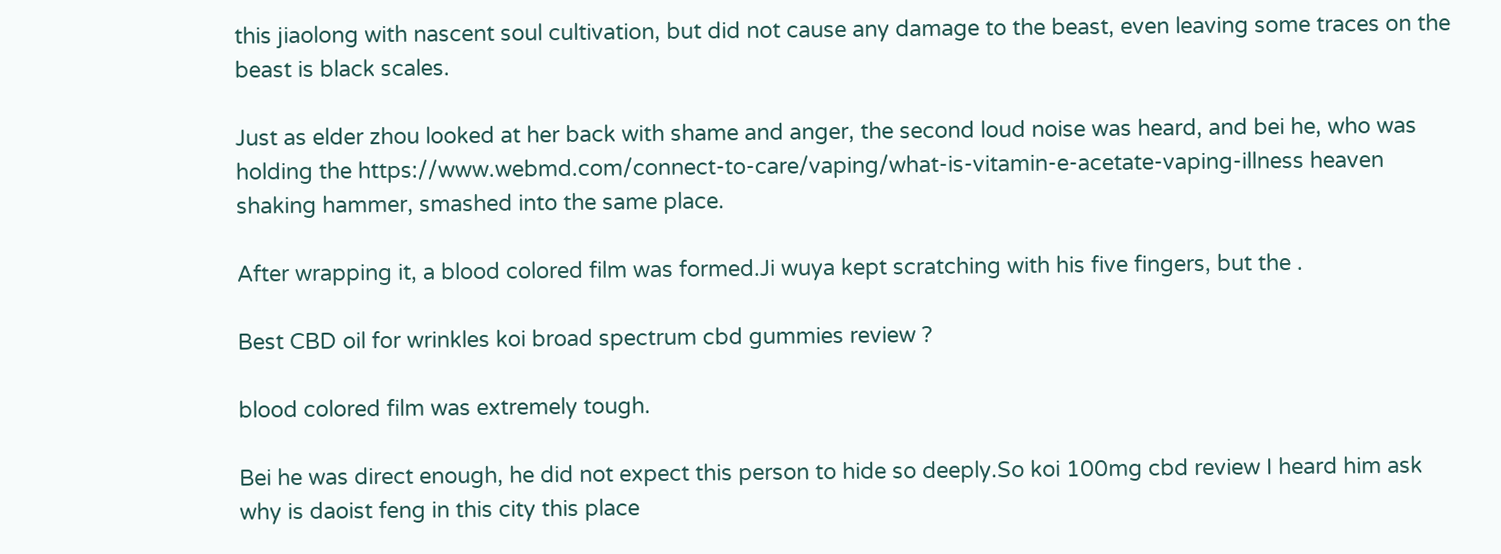this jiaolong with nascent soul cultivation, but did not cause any damage to the beast, even leaving some traces on the beast is black scales.

Just as elder zhou looked at her back with shame and anger, the second loud noise was heard, and bei he, who was holding the https://www.webmd.com/connect-to-care/vaping/what-is-vitamin-e-acetate-vaping-illness heaven shaking hammer, smashed into the same place.

After wrapping it, a blood colored film was formed.Ji wuya kept scratching with his five fingers, but the .

Best CBD oil for wrinkles koi broad spectrum cbd gummies review ?

blood colored film was extremely tough.

Bei he was direct enough, he did not expect this person to hide so deeply.So koi 100mg cbd review I heard him ask why is daoist feng in this city this place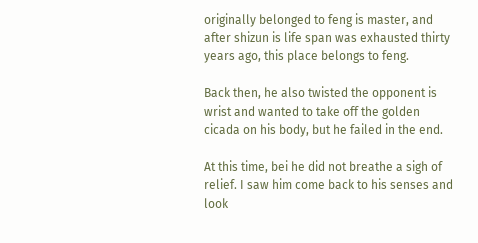originally belonged to feng is master, and after shizun is life span was exhausted thirty years ago, this place belongs to feng.

Back then, he also twisted the opponent is wrist and wanted to take off the golden cicada on his body, but he failed in the end.

At this time, bei he did not breathe a sigh of relief. I saw him come back to his senses and look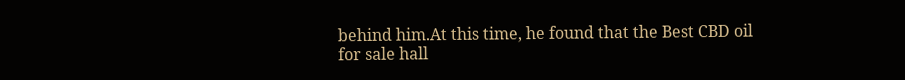behind him.At this time, he found that the Best CBD oil for sale hall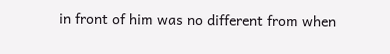in front of him was no different from when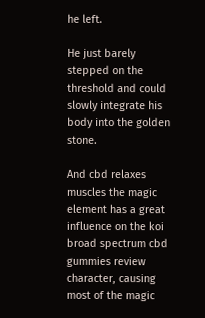he left.

He just barely stepped on the threshold and could slowly integrate his body into the golden stone.

And cbd relaxes muscles the magic element has a great influence on the koi broad spectrum cbd gummies review character, causing most of the magic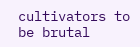cultivators to be brutal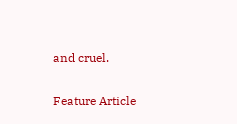and cruel.

Feature Article